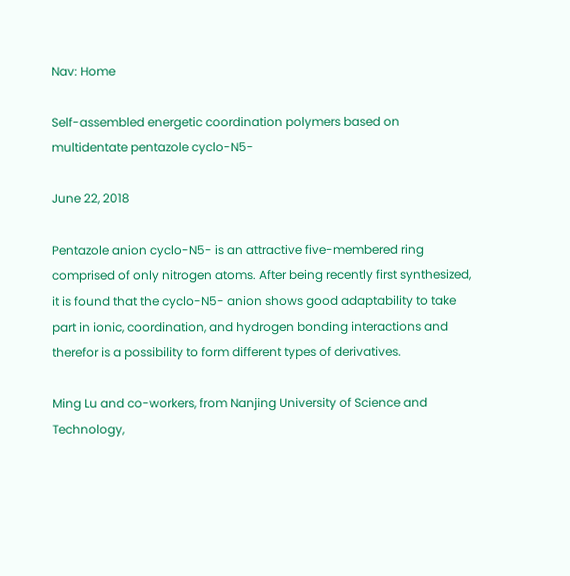Nav: Home

Self-assembled energetic coordination polymers based on multidentate pentazole cyclo-N5-

June 22, 2018

Pentazole anion cyclo-N5- is an attractive five-membered ring comprised of only nitrogen atoms. After being recently first synthesized, it is found that the cyclo-N5- anion shows good adaptability to take part in ionic, coordination, and hydrogen bonding interactions and therefor is a possibility to form different types of derivatives.

Ming Lu and co-workers, from Nanjing University of Science and Technology,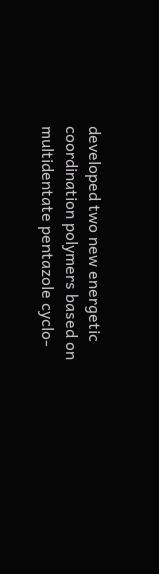developed two new energetic coordination polymers based on multidentate pentazole cyclo-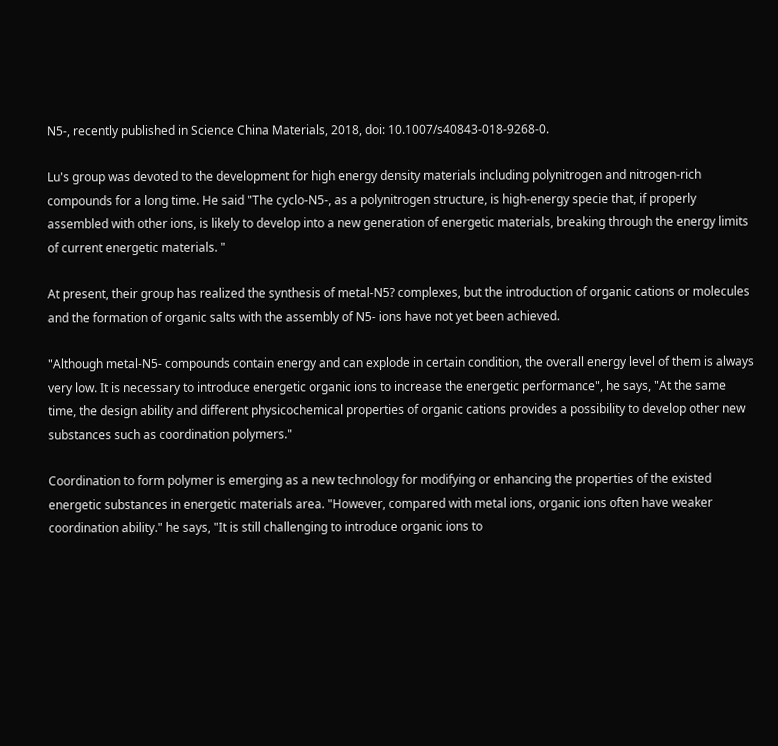N5-, recently published in Science China Materials, 2018, doi: 10.1007/s40843-018-9268-0.

Lu's group was devoted to the development for high energy density materials including polynitrogen and nitrogen-rich compounds for a long time. He said "The cyclo-N5-, as a polynitrogen structure, is high-energy specie that, if properly assembled with other ions, is likely to develop into a new generation of energetic materials, breaking through the energy limits of current energetic materials. "

At present, their group has realized the synthesis of metal-N5? complexes, but the introduction of organic cations or molecules and the formation of organic salts with the assembly of N5- ions have not yet been achieved.

"Although metal-N5- compounds contain energy and can explode in certain condition, the overall energy level of them is always very low. It is necessary to introduce energetic organic ions to increase the energetic performance", he says, "At the same time, the design ability and different physicochemical properties of organic cations provides a possibility to develop other new substances such as coordination polymers."

Coordination to form polymer is emerging as a new technology for modifying or enhancing the properties of the existed energetic substances in energetic materials area. "However, compared with metal ions, organic ions often have weaker coordination ability." he says, "It is still challenging to introduce organic ions to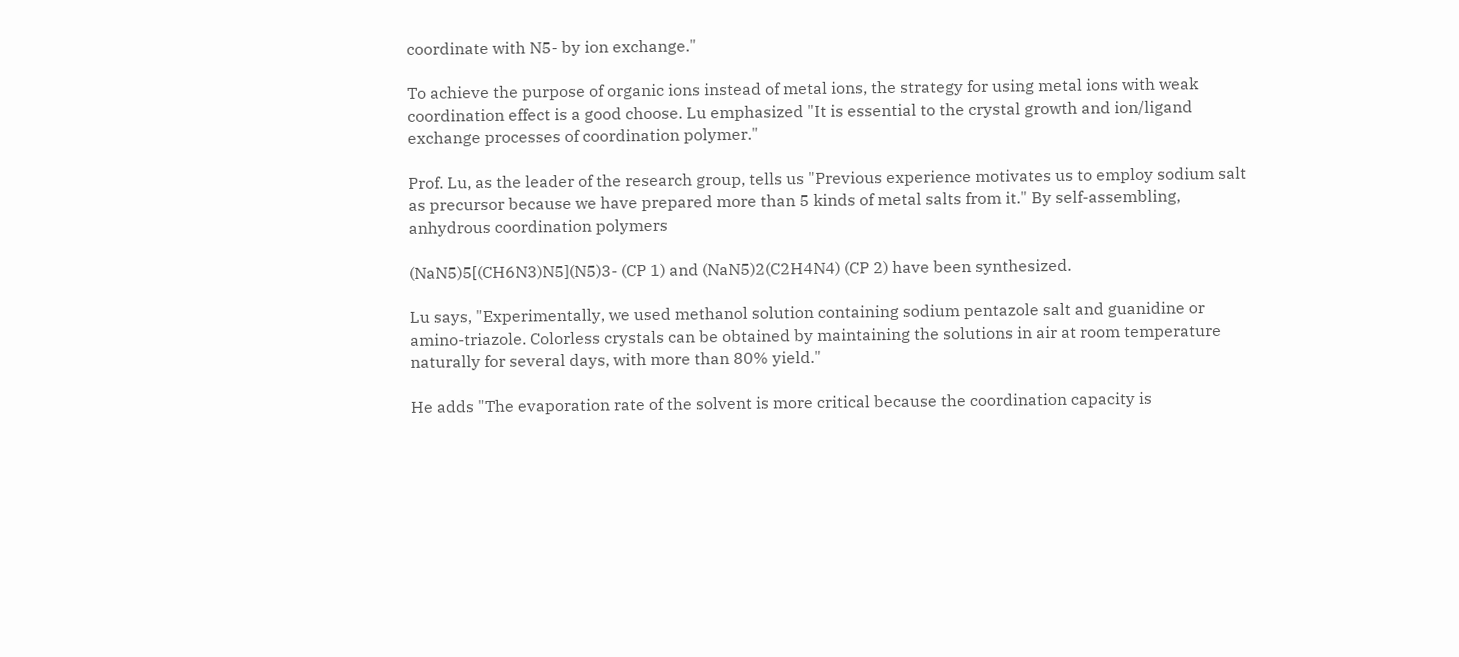coordinate with N5- by ion exchange."

To achieve the purpose of organic ions instead of metal ions, the strategy for using metal ions with weak coordination effect is a good choose. Lu emphasized "It is essential to the crystal growth and ion/ligand exchange processes of coordination polymer."

Prof. Lu, as the leader of the research group, tells us "Previous experience motivates us to employ sodium salt as precursor because we have prepared more than 5 kinds of metal salts from it." By self-assembling, anhydrous coordination polymers

(NaN5)5[(CH6N3)N5](N5)3- (CP 1) and (NaN5)2(C2H4N4) (CP 2) have been synthesized.

Lu says, "Experimentally, we used methanol solution containing sodium pentazole salt and guanidine or amino-triazole. Colorless crystals can be obtained by maintaining the solutions in air at room temperature naturally for several days, with more than 80% yield."

He adds "The evaporation rate of the solvent is more critical because the coordination capacity is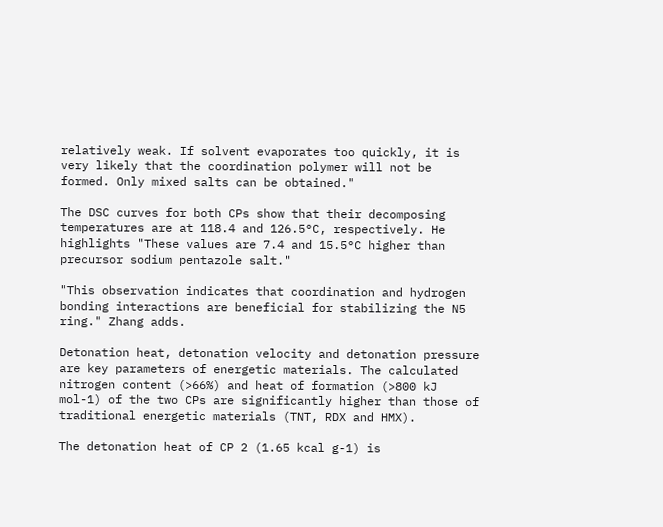relatively weak. If solvent evaporates too quickly, it is very likely that the coordination polymer will not be formed. Only mixed salts can be obtained."

The DSC curves for both CPs show that their decomposing temperatures are at 118.4 and 126.5°C, respectively. He highlights "These values are 7.4 and 15.5°C higher than precursor sodium pentazole salt."

"This observation indicates that coordination and hydrogen bonding interactions are beneficial for stabilizing the N5 ring." Zhang adds.

Detonation heat, detonation velocity and detonation pressure are key parameters of energetic materials. The calculated nitrogen content (>66%) and heat of formation (>800 kJ mol-1) of the two CPs are significantly higher than those of traditional energetic materials (TNT, RDX and HMX).

The detonation heat of CP 2 (1.65 kcal g-1) is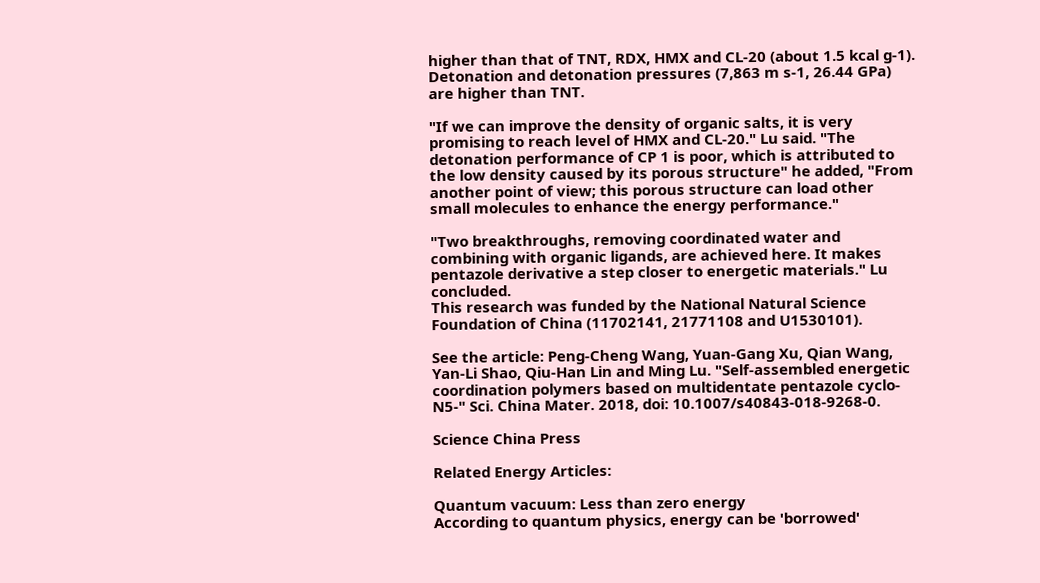higher than that of TNT, RDX, HMX and CL-20 (about 1.5 kcal g-1). Detonation and detonation pressures (7,863 m s-1, 26.44 GPa) are higher than TNT.

"If we can improve the density of organic salts, it is very promising to reach level of HMX and CL-20." Lu said. "The detonation performance of CP 1 is poor, which is attributed to the low density caused by its porous structure" he added, "From another point of view; this porous structure can load other small molecules to enhance the energy performance."

"Two breakthroughs, removing coordinated water and combining with organic ligands, are achieved here. It makes pentazole derivative a step closer to energetic materials." Lu concluded.
This research was funded by the National Natural Science Foundation of China (11702141, 21771108 and U1530101).

See the article: Peng-Cheng Wang, Yuan-Gang Xu, Qian Wang, Yan-Li Shao, Qiu-Han Lin and Ming Lu. "Self-assembled energetic coordination polymers based on multidentate pentazole cyclo-N5-" Sci. China Mater. 2018, doi: 10.1007/s40843-018-9268-0.

Science China Press

Related Energy Articles:

Quantum vacuum: Less than zero energy
According to quantum physics, energy can be 'borrowed'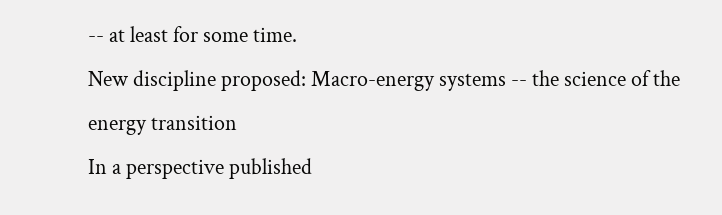-- at least for some time.
New discipline proposed: Macro-energy systems -- the science of the energy transition
In a perspective published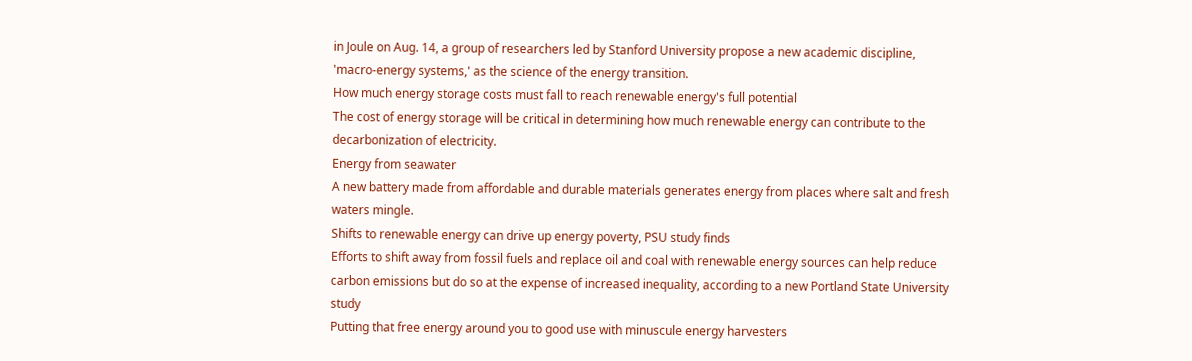in Joule on Aug. 14, a group of researchers led by Stanford University propose a new academic discipline, 'macro-energy systems,' as the science of the energy transition.
How much energy storage costs must fall to reach renewable energy's full potential
The cost of energy storage will be critical in determining how much renewable energy can contribute to the decarbonization of electricity.
Energy from seawater
A new battery made from affordable and durable materials generates energy from places where salt and fresh waters mingle.
Shifts to renewable energy can drive up energy poverty, PSU study finds
Efforts to shift away from fossil fuels and replace oil and coal with renewable energy sources can help reduce carbon emissions but do so at the expense of increased inequality, according to a new Portland State University study
Putting that free energy around you to good use with minuscule energy harvesters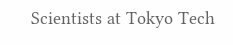Scientists at Tokyo Tech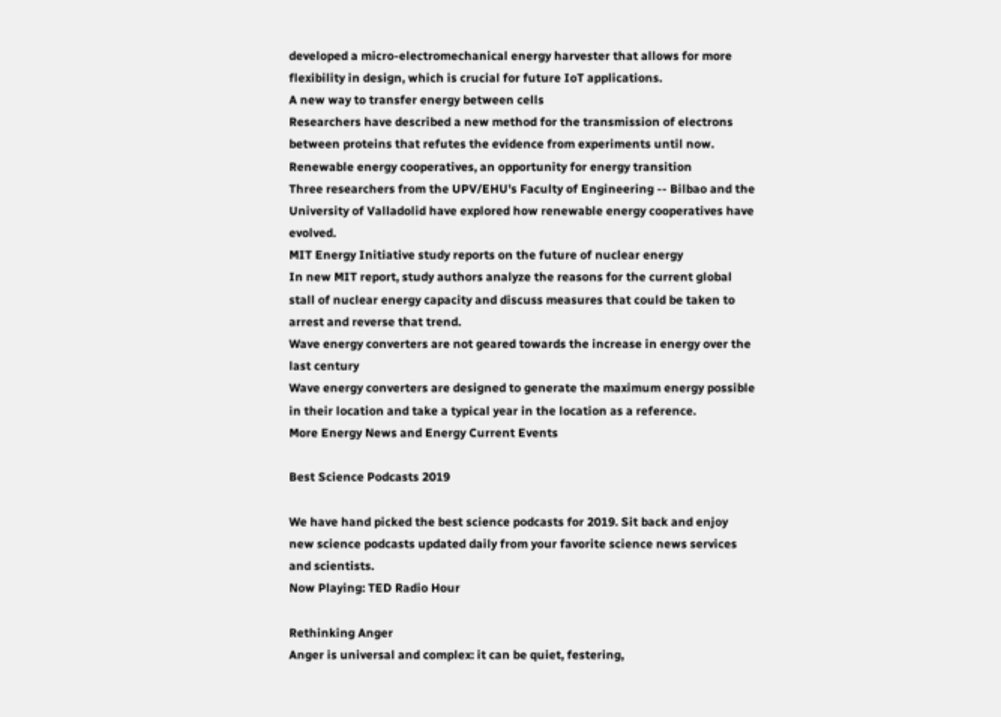developed a micro-electromechanical energy harvester that allows for more flexibility in design, which is crucial for future IoT applications.
A new way to transfer energy between cells
Researchers have described a new method for the transmission of electrons between proteins that refutes the evidence from experiments until now.
Renewable energy cooperatives, an opportunity for energy transition
Three researchers from the UPV/EHU's Faculty of Engineering -- Bilbao and the University of Valladolid have explored how renewable energy cooperatives have evolved.
MIT Energy Initiative study reports on the future of nuclear energy
In new MIT report, study authors analyze the reasons for the current global stall of nuclear energy capacity and discuss measures that could be taken to arrest and reverse that trend.
Wave energy converters are not geared towards the increase in energy over the last century
Wave energy converters are designed to generate the maximum energy possible in their location and take a typical year in the location as a reference.
More Energy News and Energy Current Events

Best Science Podcasts 2019

We have hand picked the best science podcasts for 2019. Sit back and enjoy new science podcasts updated daily from your favorite science news services and scientists.
Now Playing: TED Radio Hour

Rethinking Anger
Anger is universal and complex: it can be quiet, festering,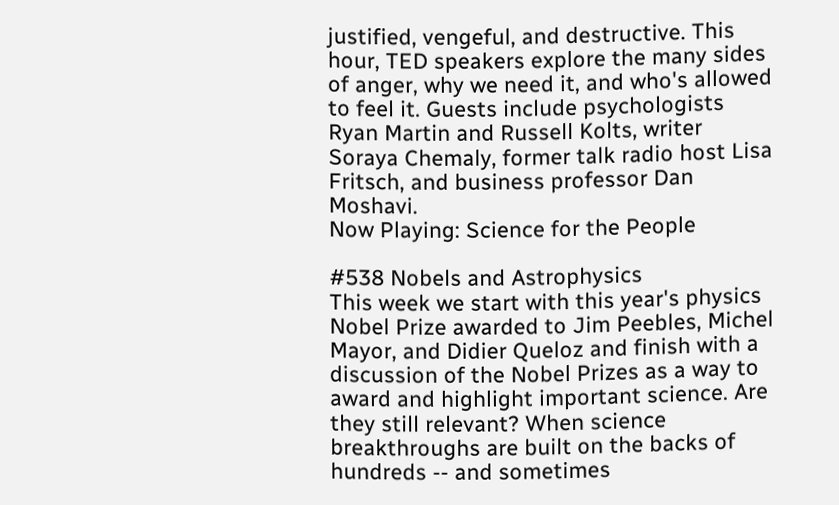justified, vengeful, and destructive. This hour, TED speakers explore the many sides of anger, why we need it, and who's allowed to feel it. Guests include psychologists Ryan Martin and Russell Kolts, writer Soraya Chemaly, former talk radio host Lisa Fritsch, and business professor Dan Moshavi.
Now Playing: Science for the People

#538 Nobels and Astrophysics
This week we start with this year's physics Nobel Prize awarded to Jim Peebles, Michel Mayor, and Didier Queloz and finish with a discussion of the Nobel Prizes as a way to award and highlight important science. Are they still relevant? When science breakthroughs are built on the backs of hundreds -- and sometimes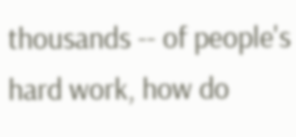thousands -- of people's hard work, how do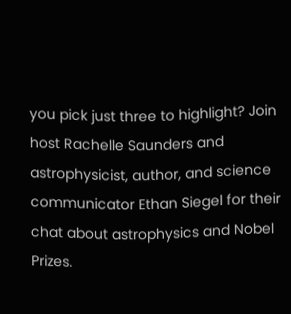you pick just three to highlight? Join host Rachelle Saunders and astrophysicist, author, and science communicator Ethan Siegel for their chat about astrophysics and Nobel Prizes.